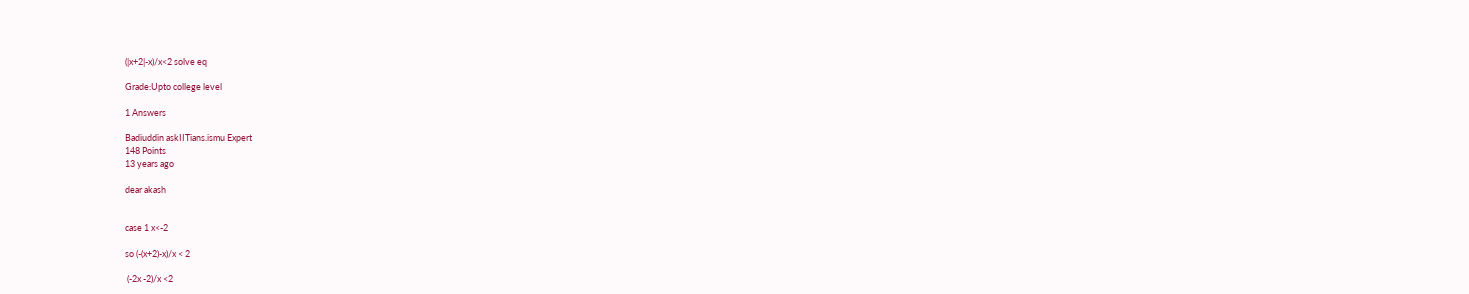(|x+2|-x)/x<2 solve eq

Grade:Upto college level

1 Answers

Badiuddin askIITians.ismu Expert
148 Points
13 years ago

dear akash


case 1 x<-2

so (-(x+2)-x)/x < 2

 (-2x -2)/x <2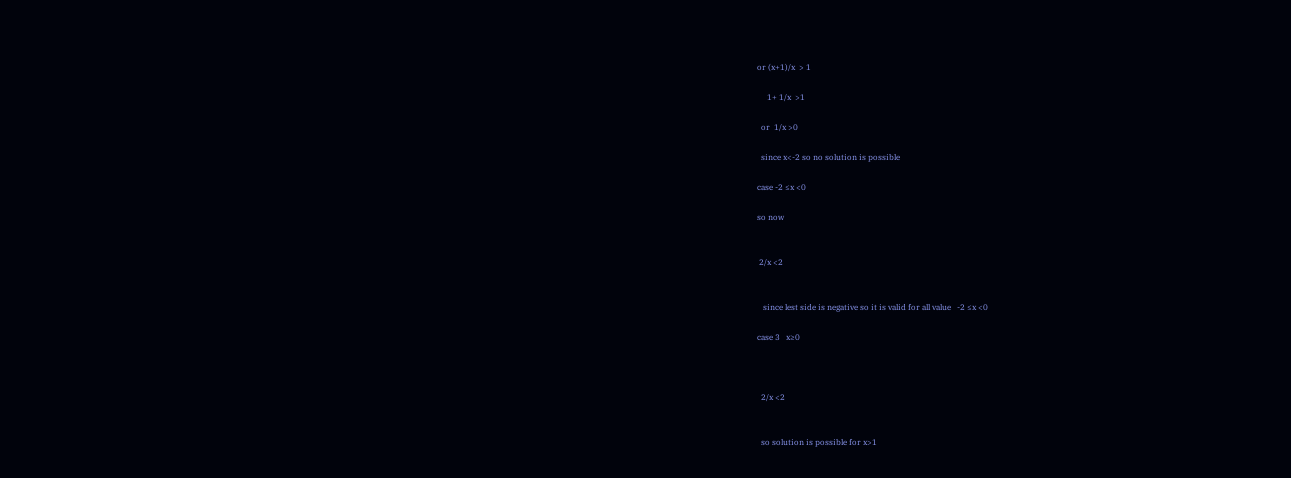or (x+1)/x  > 1

     1+ 1/x  >1

  or  1/x >0

  since x<-2 so no solution is possible

case -2 ≤x <0

so now


 2/x <2


   since lest side is negative so it is valid for all value   -2 ≤x <0

case 3   x≥0



  2/x <2


  so solution is possible for x>1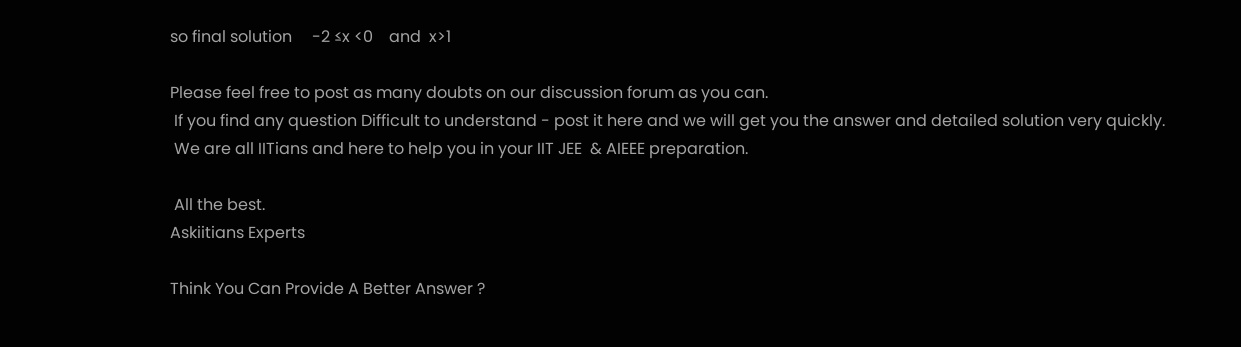so final solution     -2 ≤x <0    and  x>1

Please feel free to post as many doubts on our discussion forum as you can.
 If you find any question Difficult to understand - post it here and we will get you the answer and detailed solution very quickly.
 We are all IITians and here to help you in your IIT JEE  & AIEEE preparation.

 All the best.
Askiitians Experts

Think You Can Provide A Better Answer ?